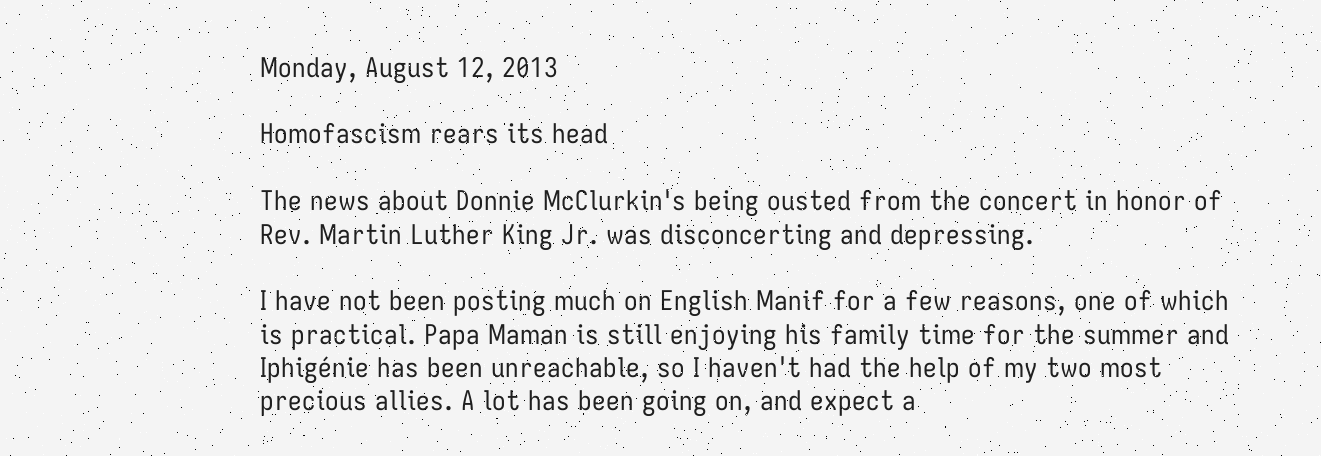Monday, August 12, 2013

Homofascism rears its head

The news about Donnie McClurkin's being ousted from the concert in honor of Rev. Martin Luther King Jr. was disconcerting and depressing.

I have not been posting much on English Manif for a few reasons, one of which is practical. Papa Maman is still enjoying his family time for the summer and Iphigénie has been unreachable, so I haven't had the help of my two most precious allies. A lot has been going on, and expect a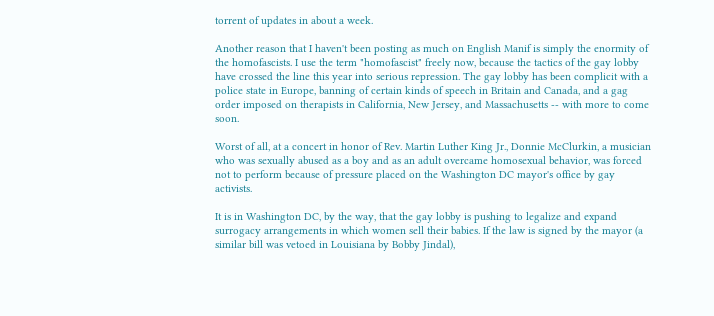torrent of updates in about a week.

Another reason that I haven't been posting as much on English Manif is simply the enormity of the homofascists. I use the term "homofascist" freely now, because the tactics of the gay lobby have crossed the line this year into serious repression. The gay lobby has been complicit with a police state in Europe, banning of certain kinds of speech in Britain and Canada, and a gag order imposed on therapists in California, New Jersey, and Massachusetts -- with more to come soon.

Worst of all, at a concert in honor of Rev. Martin Luther King Jr., Donnie McClurkin, a musician who was sexually abused as a boy and as an adult overcame homosexual behavior, was forced not to perform because of pressure placed on the Washington DC mayor's office by gay activists.

It is in Washington DC, by the way, that the gay lobby is pushing to legalize and expand surrogacy arrangements in which women sell their babies. If the law is signed by the mayor (a similar bill was vetoed in Louisiana by Bobby Jindal),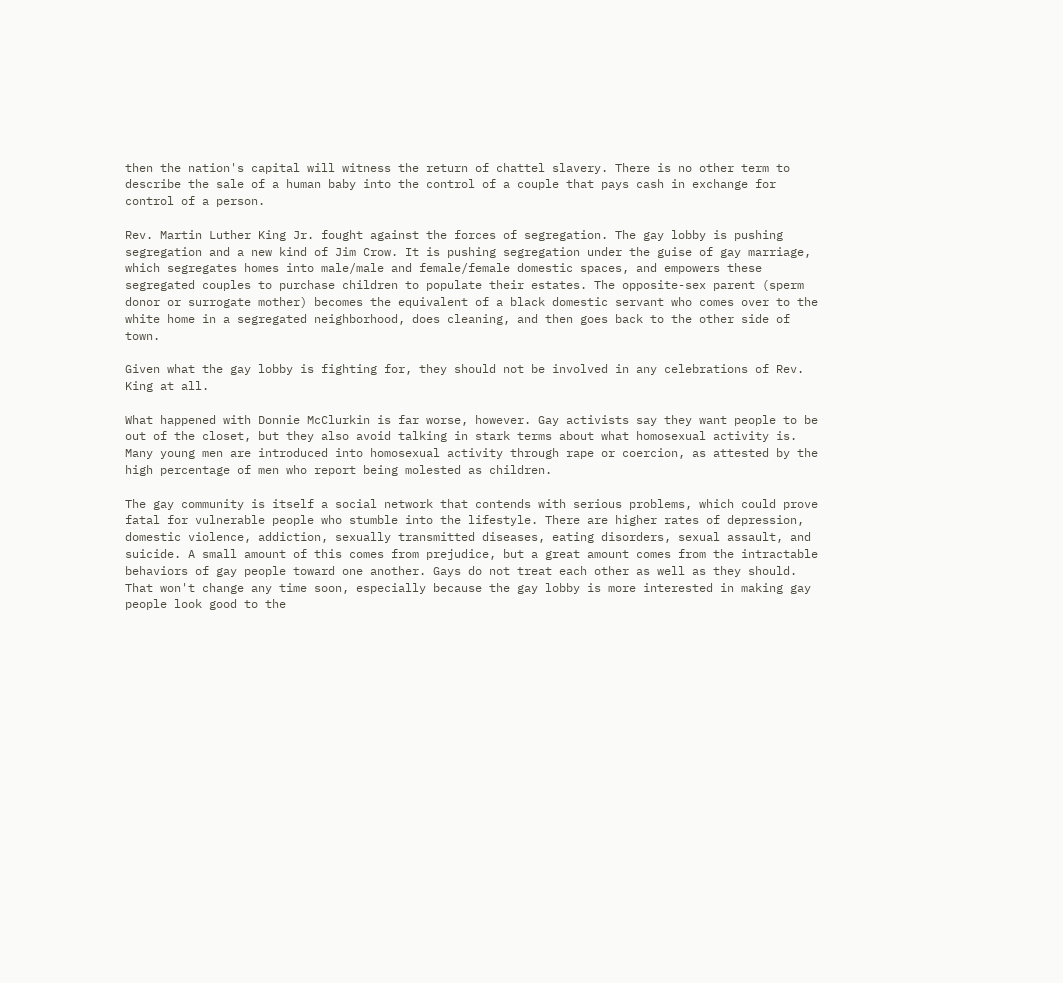then the nation's capital will witness the return of chattel slavery. There is no other term to describe the sale of a human baby into the control of a couple that pays cash in exchange for control of a person.

Rev. Martin Luther King Jr. fought against the forces of segregation. The gay lobby is pushing segregation and a new kind of Jim Crow. It is pushing segregation under the guise of gay marriage, which segregates homes into male/male and female/female domestic spaces, and empowers these segregated couples to purchase children to populate their estates. The opposite-sex parent (sperm donor or surrogate mother) becomes the equivalent of a black domestic servant who comes over to the white home in a segregated neighborhood, does cleaning, and then goes back to the other side of town.

Given what the gay lobby is fighting for, they should not be involved in any celebrations of Rev. King at all.

What happened with Donnie McClurkin is far worse, however. Gay activists say they want people to be out of the closet, but they also avoid talking in stark terms about what homosexual activity is. Many young men are introduced into homosexual activity through rape or coercion, as attested by the high percentage of men who report being molested as children.

The gay community is itself a social network that contends with serious problems, which could prove fatal for vulnerable people who stumble into the lifestyle. There are higher rates of depression, domestic violence, addiction, sexually transmitted diseases, eating disorders, sexual assault, and suicide. A small amount of this comes from prejudice, but a great amount comes from the intractable behaviors of gay people toward one another. Gays do not treat each other as well as they should. That won't change any time soon, especially because the gay lobby is more interested in making gay people look good to the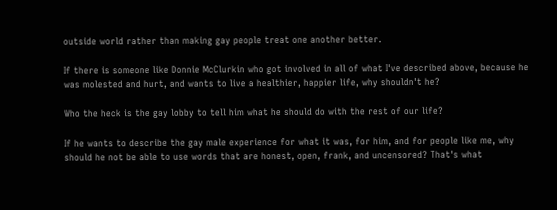outside world rather than making gay people treat one another better.

If there is someone like Donnie McClurkin who got involved in all of what I've described above, because he was molested and hurt, and wants to live a healthier, happier life, why shouldn't he?

Who the heck is the gay lobby to tell him what he should do with the rest of our life?

If he wants to describe the gay male experience for what it was, for him, and for people like me, why should he not be able to use words that are honest, open, frank, and uncensored? That's what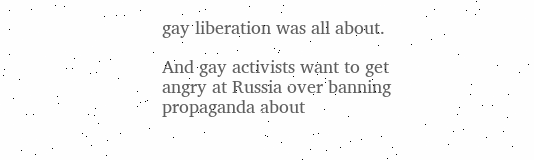gay liberation was all about.

And gay activists want to get angry at Russia over banning propaganda about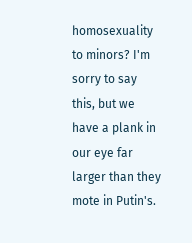homosexuality to minors? I'm sorry to say this, but we have a plank in our eye far larger than they mote in Putin's.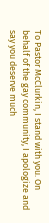To Pastor McClurkin, I stand with you. On behalf of the gay community, I apologize and say you deserve much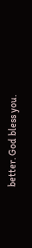better. God bless you.